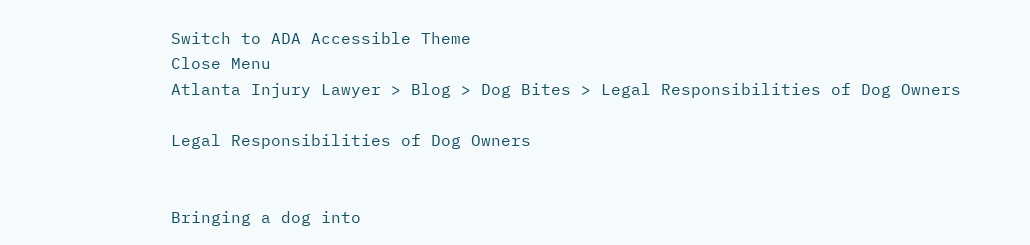Switch to ADA Accessible Theme
Close Menu
Atlanta Injury Lawyer > Blog > Dog Bites > Legal Responsibilities of Dog Owners

Legal Responsibilities of Dog Owners


Bringing a dog into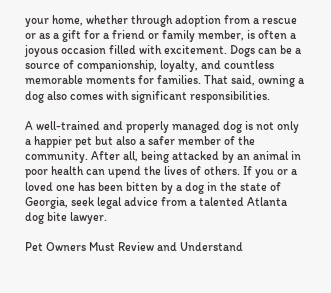your home, whether through adoption from a rescue or as a gift for a friend or family member, is often a joyous occasion filled with excitement. Dogs can be a source of companionship, loyalty, and countless memorable moments for families. That said, owning a dog also comes with significant responsibilities.

A well-trained and properly managed dog is not only a happier pet but also a safer member of the community. After all, being attacked by an animal in poor health can upend the lives of others. If you or a loved one has been bitten by a dog in the state of Georgia, seek legal advice from a talented Atlanta dog bite lawyer.

Pet Owners Must Review and Understand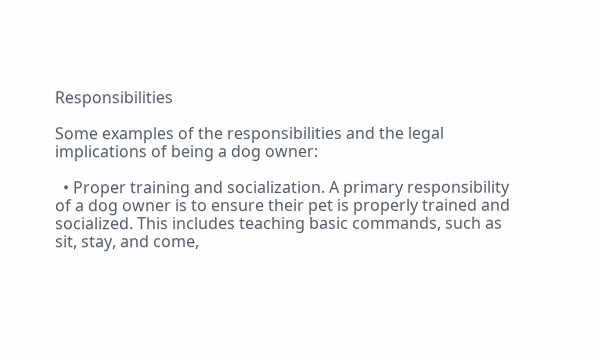Responsibilities

Some examples of the responsibilities and the legal implications of being a dog owner:

  • Proper training and socialization. A primary responsibility of a dog owner is to ensure their pet is properly trained and socialized. This includes teaching basic commands, such as sit, stay, and come,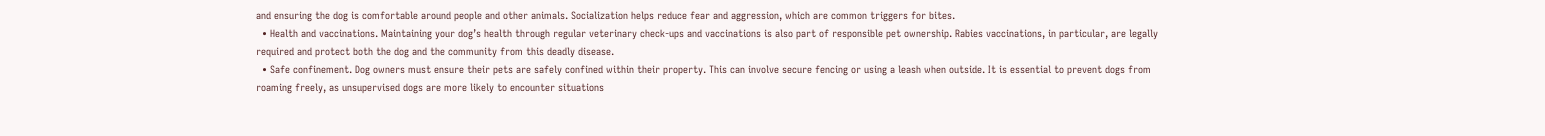and ensuring the dog is comfortable around people and other animals. Socialization helps reduce fear and aggression, which are common triggers for bites.
  • Health and vaccinations. Maintaining your dog’s health through regular veterinary check-ups and vaccinations is also part of responsible pet ownership. Rabies vaccinations, in particular, are legally required and protect both the dog and the community from this deadly disease.
  • Safe confinement. Dog owners must ensure their pets are safely confined within their property. This can involve secure fencing or using a leash when outside. It is essential to prevent dogs from roaming freely, as unsupervised dogs are more likely to encounter situations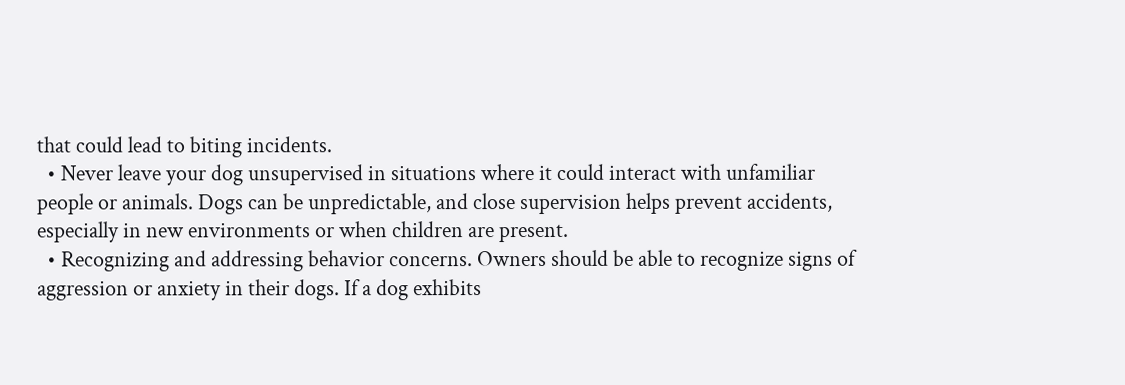that could lead to biting incidents.
  • Never leave your dog unsupervised in situations where it could interact with unfamiliar people or animals. Dogs can be unpredictable, and close supervision helps prevent accidents, especially in new environments or when children are present.
  • Recognizing and addressing behavior concerns. Owners should be able to recognize signs of aggression or anxiety in their dogs. If a dog exhibits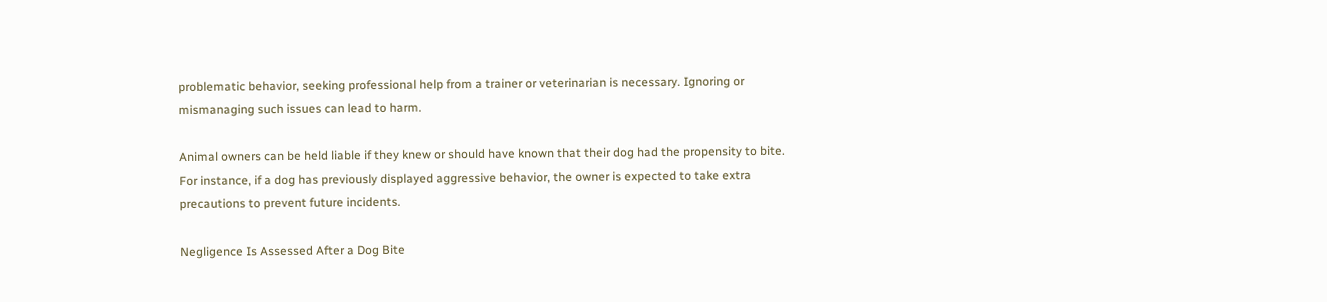problematic behavior, seeking professional help from a trainer or veterinarian is necessary. Ignoring or mismanaging such issues can lead to harm.

Animal owners can be held liable if they knew or should have known that their dog had the propensity to bite. For instance, if a dog has previously displayed aggressive behavior, the owner is expected to take extra precautions to prevent future incidents.

Negligence Is Assessed After a Dog Bite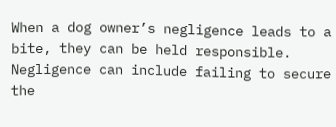When a dog owner’s negligence leads to a bite, they can be held responsible. Negligence can include failing to secure the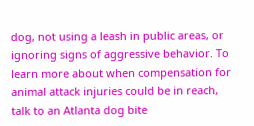dog, not using a leash in public areas, or ignoring signs of aggressive behavior. To learn more about when compensation for animal attack injuries could be in reach, talk to an Atlanta dog bite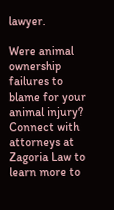lawyer.

Were animal ownership failures to blame for your animal injury? Connect with attorneys at Zagoria Law to learn more to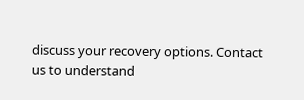discuss your recovery options. Contact us to understand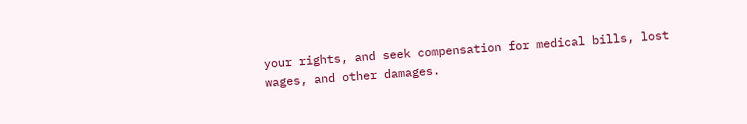your rights, and seek compensation for medical bills, lost wages, and other damages.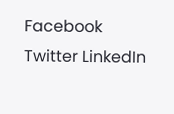Facebook Twitter LinkedIn